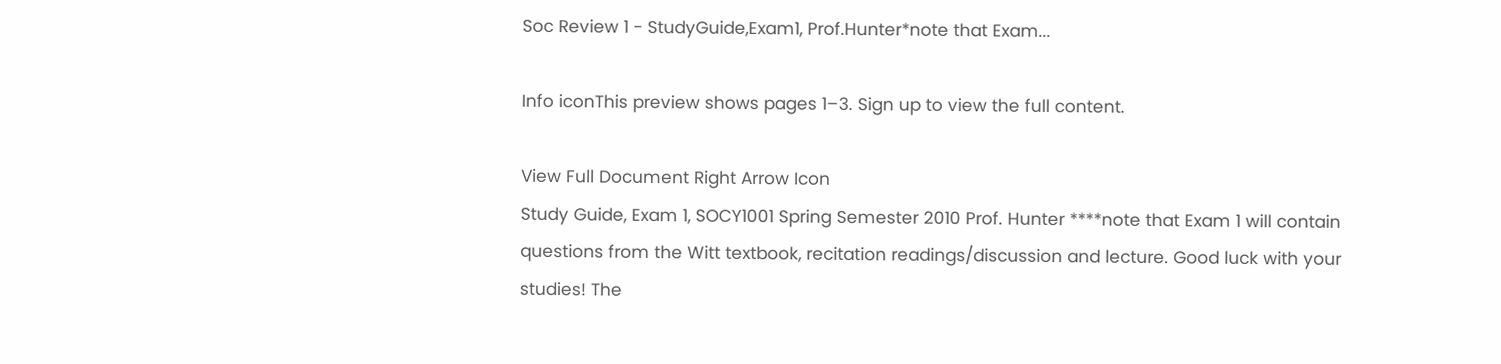Soc Review 1 - StudyGuide,Exam1, Prof.Hunter*note that Exam...

Info iconThis preview shows pages 1–3. Sign up to view the full content.

View Full Document Right Arrow Icon
Study Guide, Exam 1, SOCY1001 Spring Semester 2010 Prof. Hunter ****note that Exam 1 will contain questions from the Witt textbook, recitation readings/discussion and lecture. Good luck with your studies! The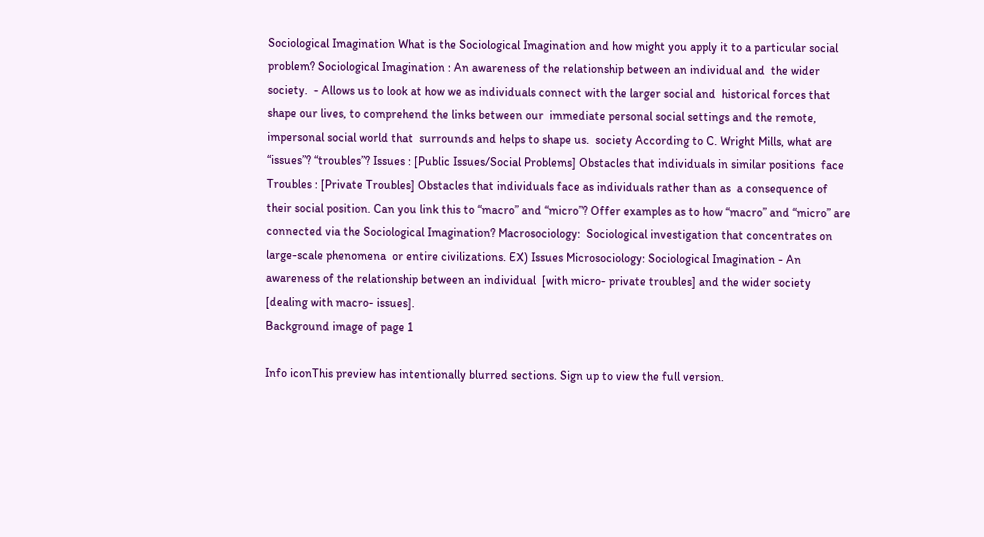Sociological Imagination What is the Sociological Imagination and how might you apply it to a particular social problem? Sociological Imagination : An awareness of the relationship between an individual and  the wider society.  - Allows us to look at how we as individuals connect with the larger social and  historical forces that shape our lives, to comprehend the links between our  immediate personal social settings and the remote, impersonal social world that  surrounds and helps to shape us.  society According to C. Wright Mills, what are “issues”? “troubles”? Issues : [Public Issues/Social Problems] Obstacles that individuals in similar positions  face Troubles : [Private Troubles] Obstacles that individuals face as individuals rather than as  a consequence of their social position. Can you link this to “macro” and “micro”? Offer examples as to how “macro” and “micro” are connected via the Sociological Imagination? Macrosociology:  Sociological investigation that concentrates on large-scale phenomena  or entire civilizations. EX) Issues Microsociology: Sociological Imagination - An awareness of the relationship between an individual  [with micro- private troubles] and the wider society [dealing with macro- issues].
Background image of page 1

Info iconThis preview has intentionally blurred sections. Sign up to view the full version.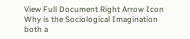View Full Document Right Arrow Icon
Why is the Sociological Imagination both a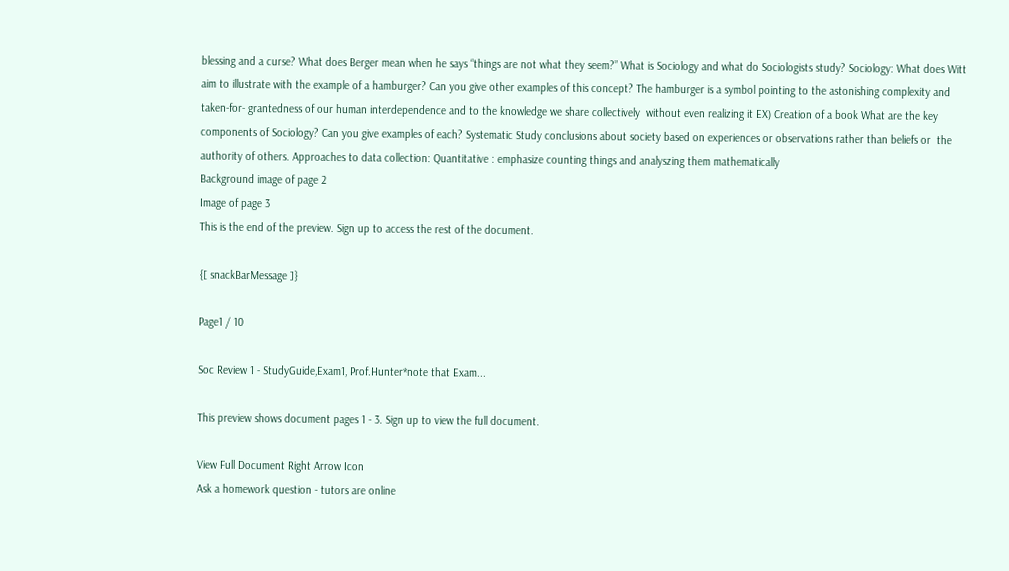blessing and a curse? What does Berger mean when he says “things are not what they seem?” What is Sociology and what do Sociologists study? Sociology: What does Witt aim to illustrate with the example of a hamburger? Can you give other examples of this concept? The hamburger is a symbol pointing to the astonishing complexity and taken-for- grantedness of our human interdependence and to the knowledge we share collectively  without even realizing it EX) Creation of a book What are the key components of Sociology? Can you give examples of each? Systematic Study conclusions about society based on experiences or observations rather than beliefs or  the authority of others. Approaches to data collection: Quantitative : emphasize counting things and analyszing them mathematically
Background image of page 2
Image of page 3
This is the end of the preview. Sign up to access the rest of the document.

{[ snackBarMessage ]}

Page1 / 10

Soc Review 1 - StudyGuide,Exam1, Prof.Hunter*note that Exam...

This preview shows document pages 1 - 3. Sign up to view the full document.

View Full Document Right Arrow Icon
Ask a homework question - tutors are online